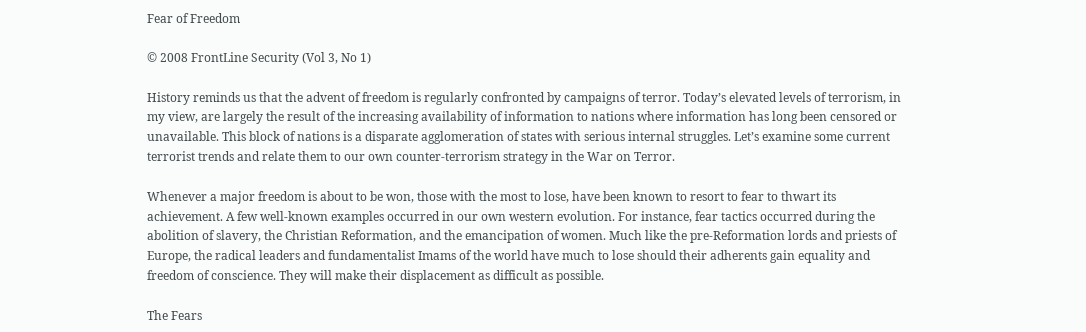Fear of Freedom

© 2008 FrontLine Security (Vol 3, No 1)

History reminds us that the advent of freedom is regularly confronted by campaigns of terror. Today’s elevated levels of terrorism, in my view, are largely the result of the increasing availability of information to nations where information has long been censored or unavailable. This block of nations is a disparate agglomeration of states with serious internal struggles. Let’s examine some current terrorist trends and relate them to our own counter-terrorism strategy in the War on Terror.

Whenever a major freedom is about to be won, those with the most to lose, have been known to resort to fear to thwart its achievement. A few well-known examples occurred in our own western evolution. For instance, fear tactics occurred during the abolition of slavery, the Christian Reformation, and the emancipation of women. Much like the pre-Reformation lords and priests of Europe, the radical leaders and fundamentalist Imams of the world have much to lose should their adherents gain equality and freedom of conscience. They will make their displacement as difficult as possible.

The Fears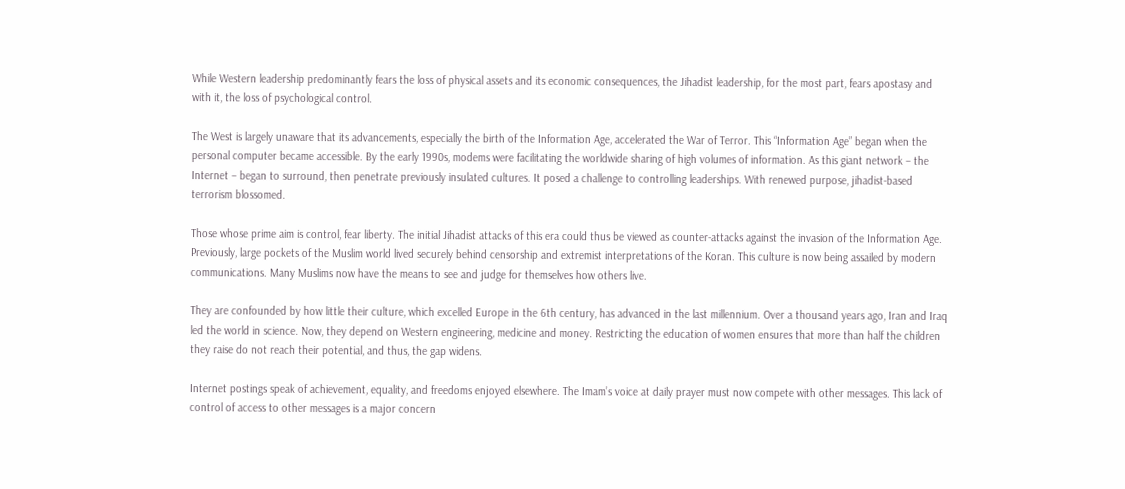While Western leadership predominantly fears the loss of physical assets and its economic consequences, the Jihadist leadership, for the most part, fears apostasy and with it, the loss of psychological control.

The West is largely unaware that its advancements, especially the birth of the Information Age, accelerated the War of Terror. This “Information Age” began when the personal computer became accessible. By the early 1990s, modems were facilitating the worldwide sharing of high volumes of information. As this giant network – the Internet – began to surround, then penetrate previously insulated cultures. It posed a challenge to controlling leaderships. With renewed purpose, jihadist-based terrorism blossomed.

Those whose prime aim is control, fear liberty. The initial Jihadist attacks of this era could thus be viewed as counter-attacks against the invasion of the Information Age. Previously, large pockets of the Muslim world lived securely behind censorship and extremist interpretations of the Koran. This culture is now being assailed by modern communications. Many Muslims now have the means to see and judge for themselves how others live.

They are confounded by how little their culture, which excelled Europe in the 6th century, has advanced in the last millennium. Over a thousand years ago, Iran and Iraq led the world in science. Now, they depend on Western engineering, medicine and money. Restricting the education of women ensures that more than half the children they raise do not reach their potential, and thus, the gap widens.

Internet postings speak of achievement, equality, and freedoms enjoyed elsewhere. The Imam’s voice at daily prayer must now compete with other messages. This lack of control of access to other messages is a major concern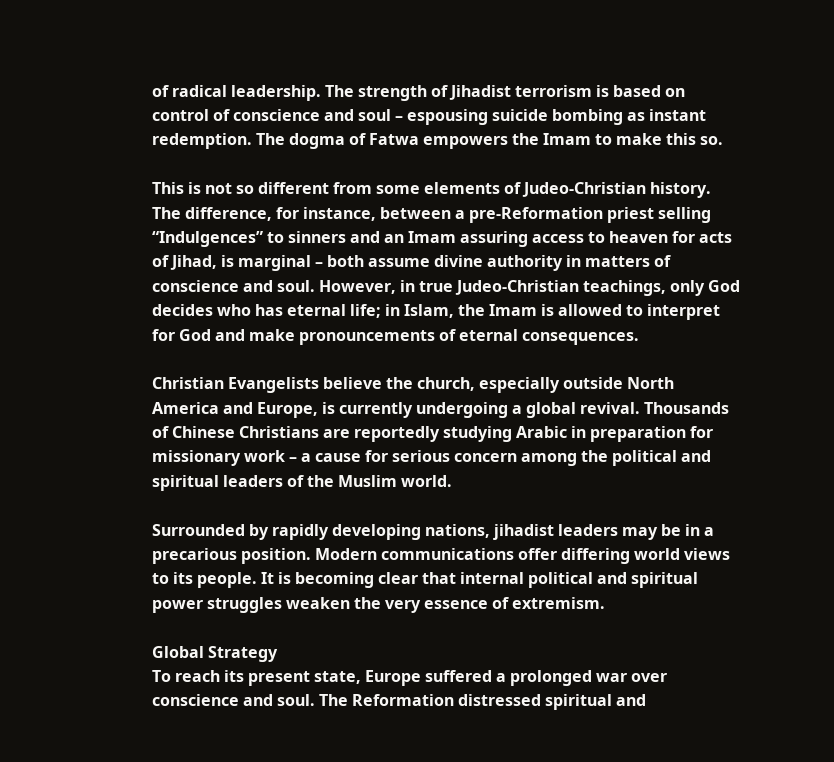of radical leadership. The strength of Jihadist terrorism is based on control of conscience and soul – espousing suicide bombing as instant redemption. The dogma of Fatwa empowers the Imam to make this so.

This is not so different from some elements of Judeo-Christian history. The difference, for instance, between a pre-Reformation priest selling “Indulgences” to sinners and an Imam assuring access to heaven for acts of Jihad, is marginal – both assume divine authority in matters of conscience and soul. However, in true Judeo-Christian teachings, only God decides who has eternal life; in Islam, the Imam is allowed to interpret for God and make pronouncements of eternal consequences.

Christian Evangelists believe the church, especially outside North America and Europe, is currently undergoing a global revival. Thousands of Chinese Christians are reportedly studying Arabic in preparation for missionary work – a cause for serious concern among the political and spiritual leaders of the Muslim world.

Surrounded by rapidly developing nations, jihadist leaders may be in a precarious position. Modern communications offer differing world views to its people. It is becoming clear that internal political and spiritual power struggles weaken the very essence of extremism.

Global Strategy
To reach its present state, Europe suffered a prolonged war over conscience and soul. The Reformation distressed spiritual and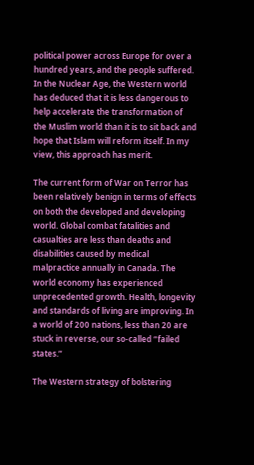political power across Europe for over a hundred years, and the people suffered. In the Nuclear Age, the Western world has deduced that it is less dangerous to help accelerate the transformation of the Muslim world than it is to sit back and hope that Islam will reform itself. In my view, this approach has merit.

The current form of War on Terror has been relatively benign in terms of effects on both the developed and developing world. Global combat fatalities and casualties are less than deaths and disabilities caused by medical malpractice annually in Canada. The world economy has experienced unprecedented growth. Health, longevity and standards of living are improving. In a world of 200 nations, less than 20 are stuck in reverse, our so-called “failed states.”

The Western strategy of bolstering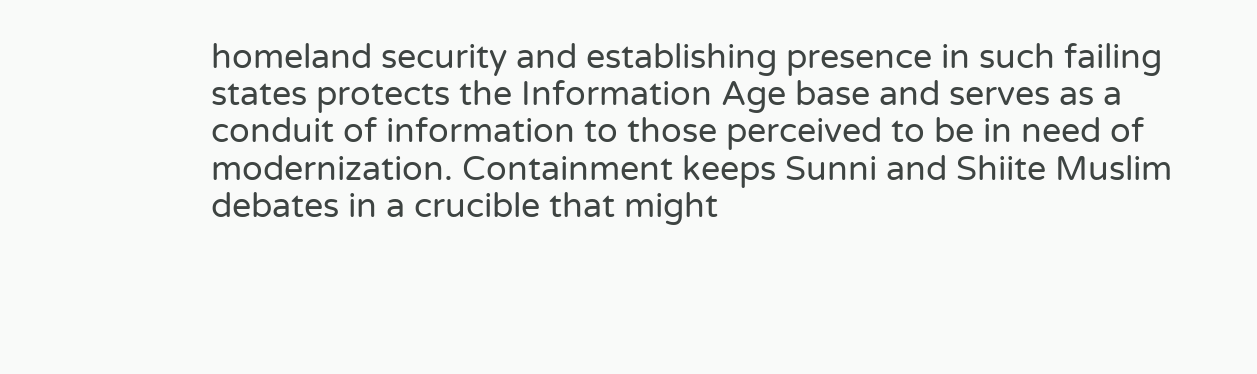homeland security and establishing presence in such failing states protects the Information Age base and serves as a conduit of information to those perceived to be in need of modernization. Containment keeps Sunni and Shiite Muslim debates in a crucible that might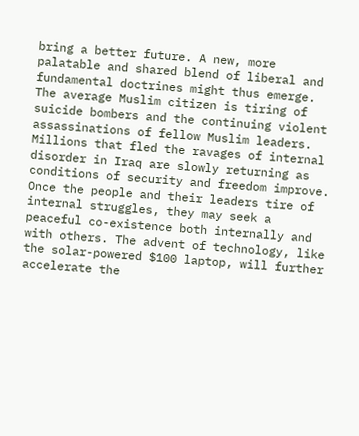bring a better future. A new, more palatable and shared blend of liberal and fundamental doctrines might thus emerge. The average Muslim citizen is tiring of suicide bombers and the continuing violent assassinations of fellow Muslim leaders. Millions that fled the ravages of internal disorder in Iraq are slowly returning as conditions of security and freedom improve. Once the people and their leaders tire of internal struggles, they may seek a peaceful co-existence both internally and with others. The advent of technology, like the solar-powered $100 laptop, will further accelerate the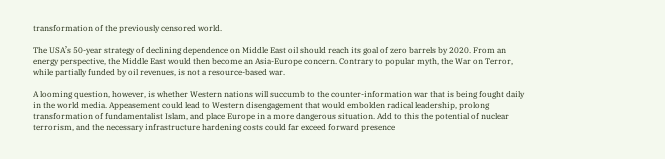transformation of the previously censored world.

The USA’s 50-year strategy of declining dependence on Middle East oil should reach its goal of zero barrels by 2020. From an energy perspective, the Middle East would then become an Asia-Europe concern. Contrary to popular myth, the War on Terror, while partially funded by oil revenues, is not a resource-based war.

A looming question, however, is whether Western nations will succumb to the counter-information war that is being fought daily in the world media. Appeasement could lead to Western disengagement that would embolden radical leadership, prolong transformation of fundamentalist Islam, and place Europe in a more dangerous situation. Add to this the potential of nuclear terrorism, and the necessary infrastructure hardening costs could far exceed forward presence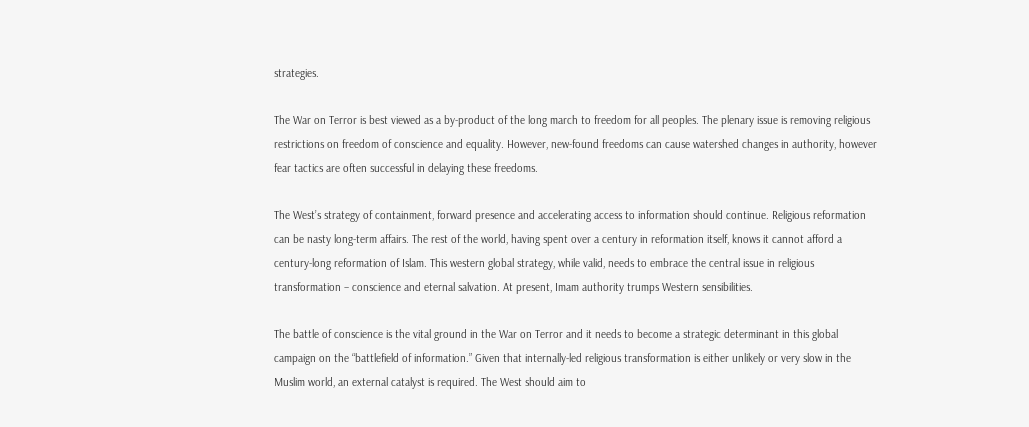strategies.

The War on Terror is best viewed as a by-product of the long march to freedom for all peoples. The plenary issue is removing religious restrictions on freedom of conscience and equality. However, new-found freedoms can cause watershed changes in authority, however fear tactics are often successful in delaying these freedoms.

The West’s strategy of containment, forward presence and accelerating access to information should continue. Religious reformation can be nasty long-term affairs. The rest of the world, having spent over a century in reformation itself, knows it cannot afford a century-long reformation of Islam. This western global strategy, while valid, needs to embrace the central issue in religious transformation – conscience and eternal salvation. At present, Imam authority trumps Western sensibilities.

The battle of conscience is the vital ground in the War on Terror and it needs to become a strategic determinant in this global campaign on the “battlefield of information.” Given that internally-led religious transformation is either unlikely or very slow in the Muslim world, an external catalyst is required. The West should aim to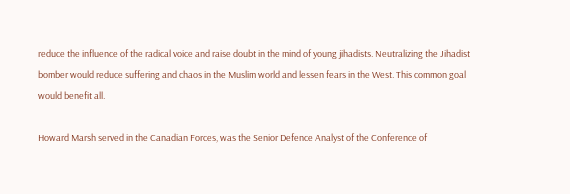reduce the influence of the radical voice and raise doubt in the mind of young jihadists. Neutralizing the Jihadist bomber would reduce suffering and chaos in the Muslim world and lessen fears in the West. This common goal would benefit all.

Howard Marsh served in the Canadian Forces, was the Senior Defence Analyst of the Conference of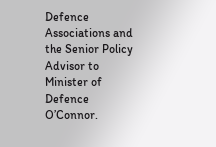Defence Associations and the Senior Policy Advisor to Minister of Defence O’Connor.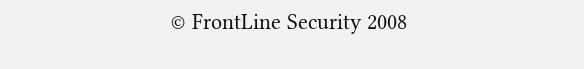© FrontLine Security 2008